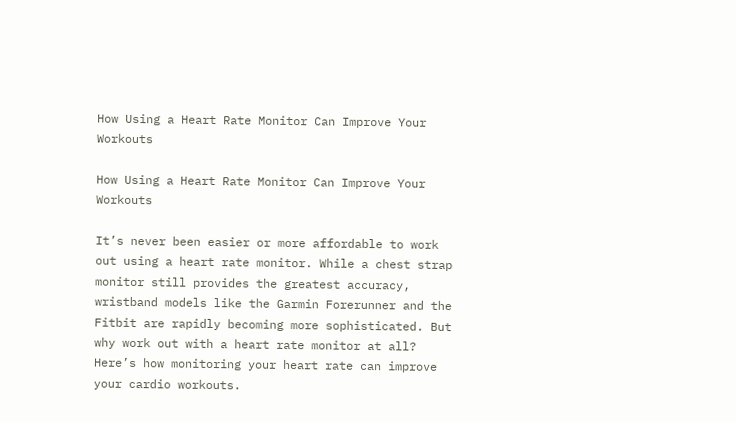How Using a Heart Rate Monitor Can Improve Your Workouts

How Using a Heart Rate Monitor Can Improve Your Workouts

It’s never been easier or more affordable to work out using a heart rate monitor. While a chest strap monitor still provides the greatest accuracy, wristband models like the Garmin Forerunner and the Fitbit are rapidly becoming more sophisticated. But why work out with a heart rate monitor at all? Here’s how monitoring your heart rate can improve your cardio workouts.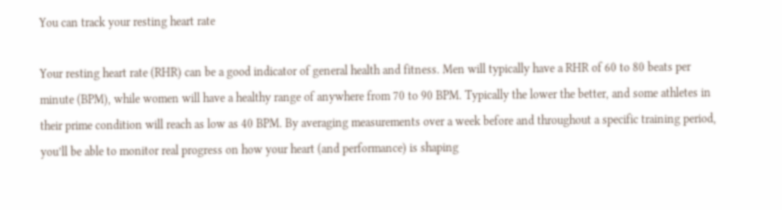You can track your resting heart rate

Your resting heart rate (RHR) can be a good indicator of general health and fitness. Men will typically have a RHR of 60 to 80 beats per minute (BPM), while women will have a healthy range of anywhere from 70 to 90 BPM. Typically the lower the better, and some athletes in their prime condition will reach as low as 40 BPM. By averaging measurements over a week before and throughout a specific training period, you’ll be able to monitor real progress on how your heart (and performance) is shaping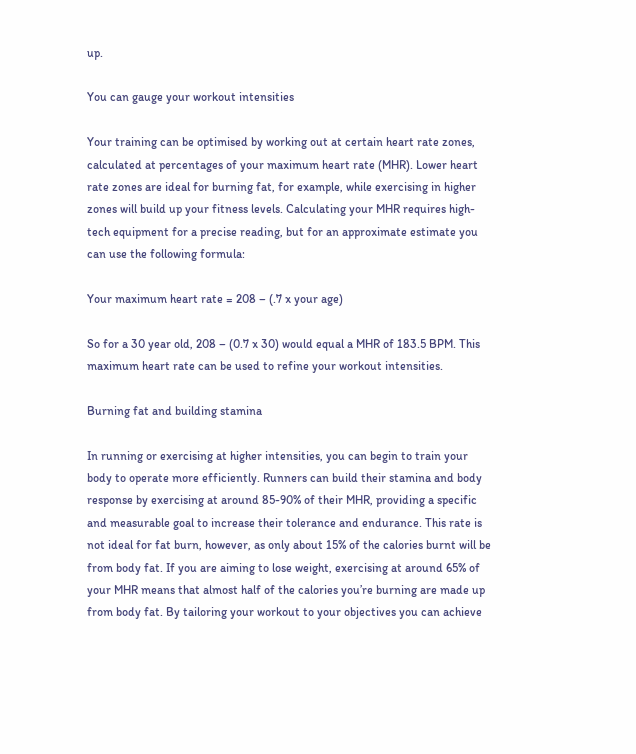up.

You can gauge your workout intensities

Your training can be optimised by working out at certain heart rate zones, calculated at percentages of your maximum heart rate (MHR). Lower heart rate zones are ideal for burning fat, for example, while exercising in higher zones will build up your fitness levels. Calculating your MHR requires high-tech equipment for a precise reading, but for an approximate estimate you can use the following formula:

Your maximum heart rate = 208 – (.7 x your age)

So for a 30 year old, 208 – (0.7 x 30) would equal a MHR of 183.5 BPM. This maximum heart rate can be used to refine your workout intensities.

Burning fat and building stamina

In running or exercising at higher intensities, you can begin to train your body to operate more efficiently. Runners can build their stamina and body response by exercising at around 85-90% of their MHR, providing a specific and measurable goal to increase their tolerance and endurance. This rate is not ideal for fat burn, however, as only about 15% of the calories burnt will be from body fat. If you are aiming to lose weight, exercising at around 65% of your MHR means that almost half of the calories you’re burning are made up from body fat. By tailoring your workout to your objectives you can achieve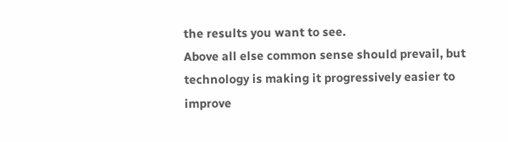the results you want to see.
Above all else common sense should prevail, but technology is making it progressively easier to improve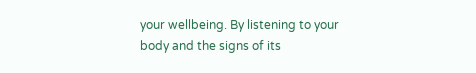your wellbeing. By listening to your body and the signs of its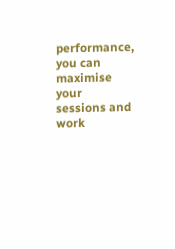performance, you can maximise your sessions and work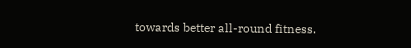towards better all-round fitness.